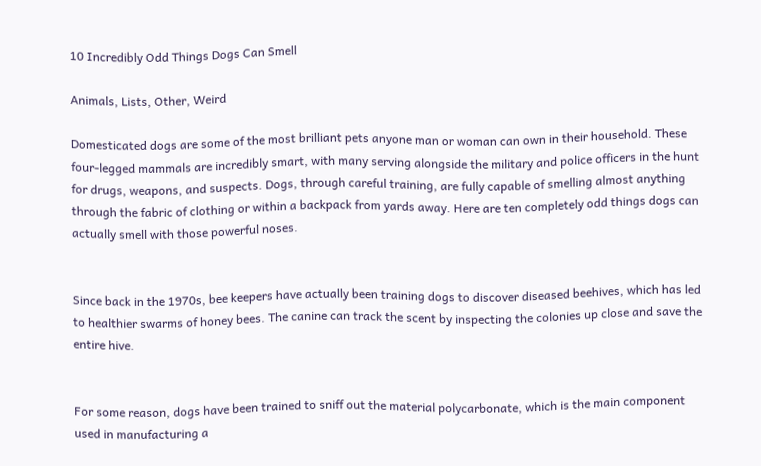10 Incredibly Odd Things Dogs Can Smell

Animals, Lists, Other, Weird

Domesticated dogs are some of the most brilliant pets anyone man or woman can own in their household. These four-legged mammals are incredibly smart, with many serving alongside the military and police officers in the hunt for drugs, weapons, and suspects. Dogs, through careful training, are fully capable of smelling almost anything through the fabric of clothing or within a backpack from yards away. Here are ten completely odd things dogs can actually smell with those powerful noses.


Since back in the 1970s, bee keepers have actually been training dogs to discover diseased beehives, which has led to healthier swarms of honey bees. The canine can track the scent by inspecting the colonies up close and save the entire hive.


For some reason, dogs have been trained to sniff out the material polycarbonate, which is the main component used in manufacturing a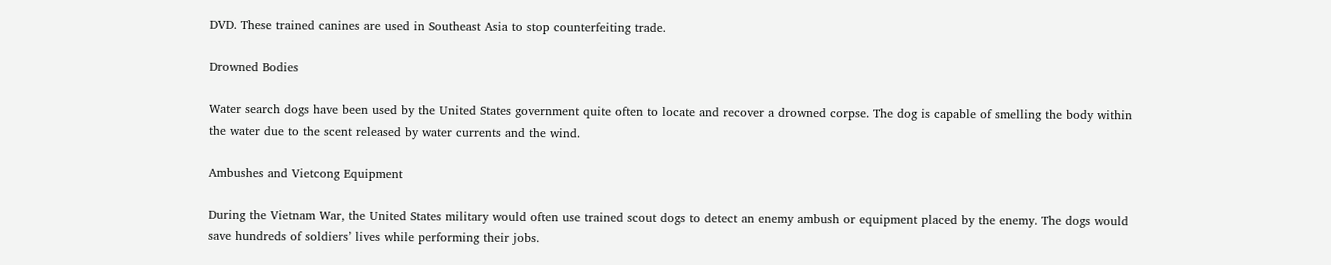DVD. These trained canines are used in Southeast Asia to stop counterfeiting trade.

Drowned Bodies

Water search dogs have been used by the United States government quite often to locate and recover a drowned corpse. The dog is capable of smelling the body within the water due to the scent released by water currents and the wind.

Ambushes and Vietcong Equipment

During the Vietnam War, the United States military would often use trained scout dogs to detect an enemy ambush or equipment placed by the enemy. The dogs would save hundreds of soldiers’ lives while performing their jobs.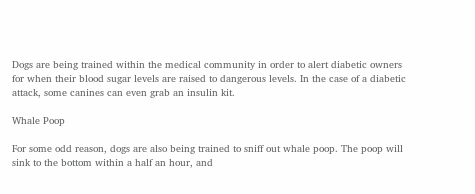Dogs are being trained within the medical community in order to alert diabetic owners for when their blood sugar levels are raised to dangerous levels. In the case of a diabetic attack, some canines can even grab an insulin kit.

Whale Poop

For some odd reason, dogs are also being trained to sniff out whale poop. The poop will sink to the bottom within a half an hour, and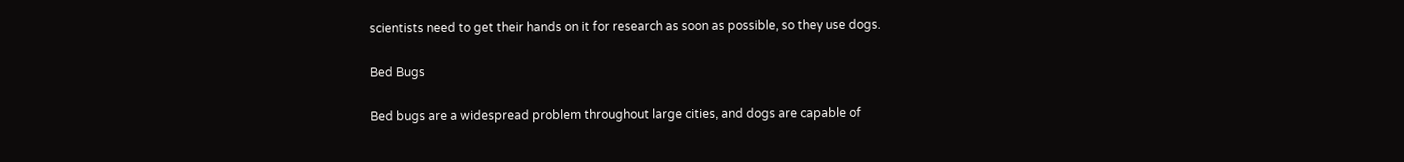scientists need to get their hands on it for research as soon as possible, so they use dogs.

Bed Bugs

Bed bugs are a widespread problem throughout large cities, and dogs are capable of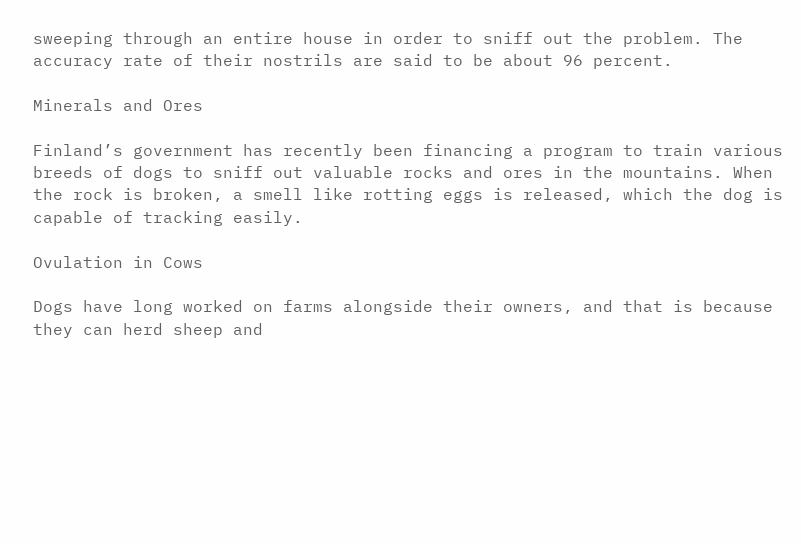sweeping through an entire house in order to sniff out the problem. The accuracy rate of their nostrils are said to be about 96 percent.

Minerals and Ores

Finland’s government has recently been financing a program to train various breeds of dogs to sniff out valuable rocks and ores in the mountains. When the rock is broken, a smell like rotting eggs is released, which the dog is capable of tracking easily.

Ovulation in Cows

Dogs have long worked on farms alongside their owners, and that is because they can herd sheep and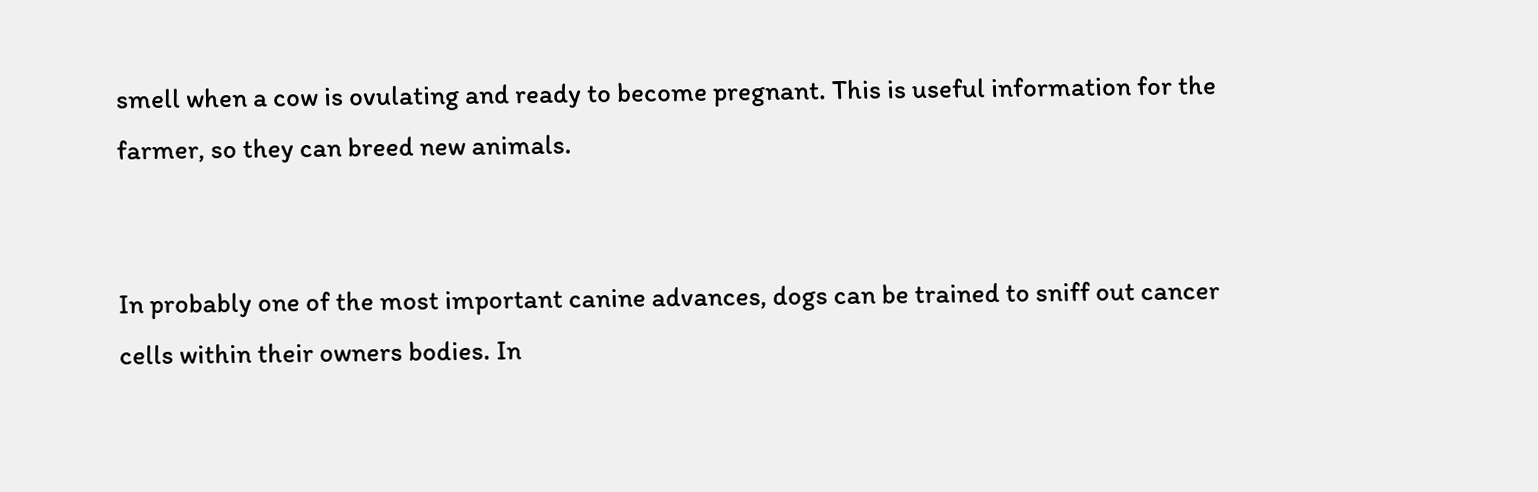smell when a cow is ovulating and ready to become pregnant. This is useful information for the farmer, so they can breed new animals.


In probably one of the most important canine advances, dogs can be trained to sniff out cancer cells within their owners bodies. In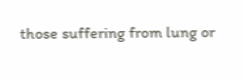those suffering from lung or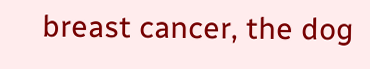breast cancer, the dog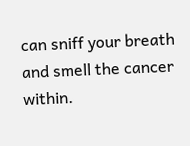can sniff your breath and smell the cancer within.